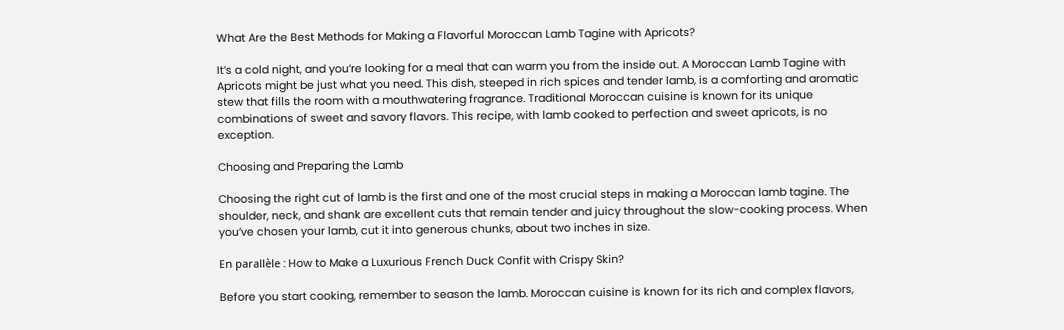What Are the Best Methods for Making a Flavorful Moroccan Lamb Tagine with Apricots?

It’s a cold night, and you’re looking for a meal that can warm you from the inside out. A Moroccan Lamb Tagine with Apricots might be just what you need. This dish, steeped in rich spices and tender lamb, is a comforting and aromatic stew that fills the room with a mouthwatering fragrance. Traditional Moroccan cuisine is known for its unique combinations of sweet and savory flavors. This recipe, with lamb cooked to perfection and sweet apricots, is no exception.

Choosing and Preparing the Lamb

Choosing the right cut of lamb is the first and one of the most crucial steps in making a Moroccan lamb tagine. The shoulder, neck, and shank are excellent cuts that remain tender and juicy throughout the slow-cooking process. When you’ve chosen your lamb, cut it into generous chunks, about two inches in size.

En parallèle : How to Make a Luxurious French Duck Confit with Crispy Skin?

Before you start cooking, remember to season the lamb. Moroccan cuisine is known for its rich and complex flavors,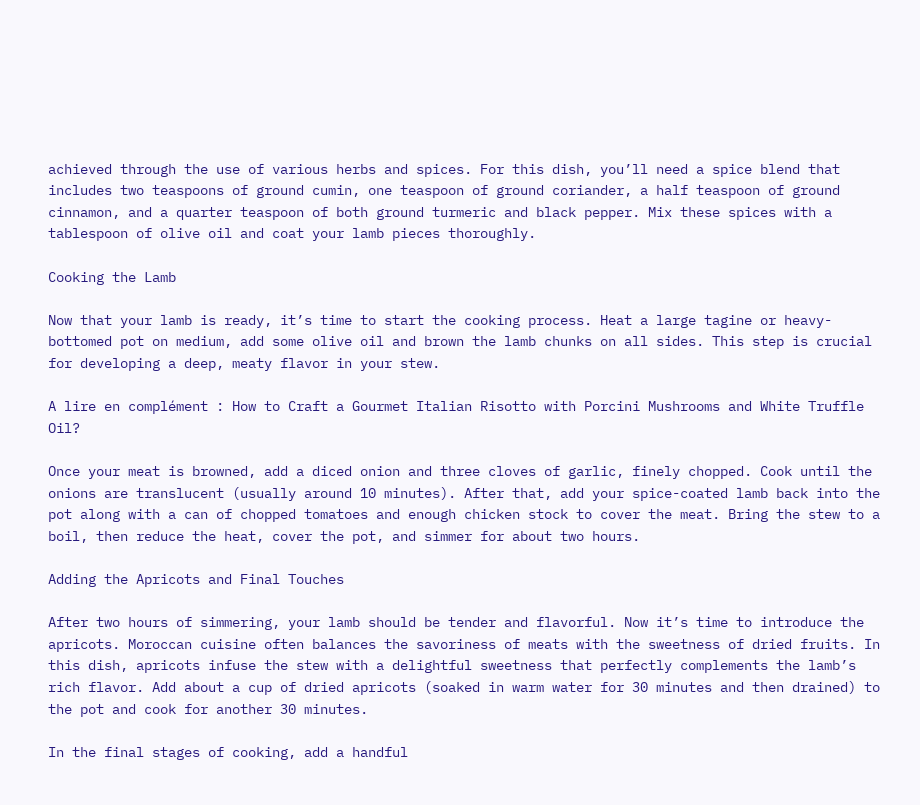achieved through the use of various herbs and spices. For this dish, you’ll need a spice blend that includes two teaspoons of ground cumin, one teaspoon of ground coriander, a half teaspoon of ground cinnamon, and a quarter teaspoon of both ground turmeric and black pepper. Mix these spices with a tablespoon of olive oil and coat your lamb pieces thoroughly.

Cooking the Lamb

Now that your lamb is ready, it’s time to start the cooking process. Heat a large tagine or heavy-bottomed pot on medium, add some olive oil and brown the lamb chunks on all sides. This step is crucial for developing a deep, meaty flavor in your stew.

A lire en complément : How to Craft a Gourmet Italian Risotto with Porcini Mushrooms and White Truffle Oil?

Once your meat is browned, add a diced onion and three cloves of garlic, finely chopped. Cook until the onions are translucent (usually around 10 minutes). After that, add your spice-coated lamb back into the pot along with a can of chopped tomatoes and enough chicken stock to cover the meat. Bring the stew to a boil, then reduce the heat, cover the pot, and simmer for about two hours.

Adding the Apricots and Final Touches

After two hours of simmering, your lamb should be tender and flavorful. Now it’s time to introduce the apricots. Moroccan cuisine often balances the savoriness of meats with the sweetness of dried fruits. In this dish, apricots infuse the stew with a delightful sweetness that perfectly complements the lamb’s rich flavor. Add about a cup of dried apricots (soaked in warm water for 30 minutes and then drained) to the pot and cook for another 30 minutes.

In the final stages of cooking, add a handful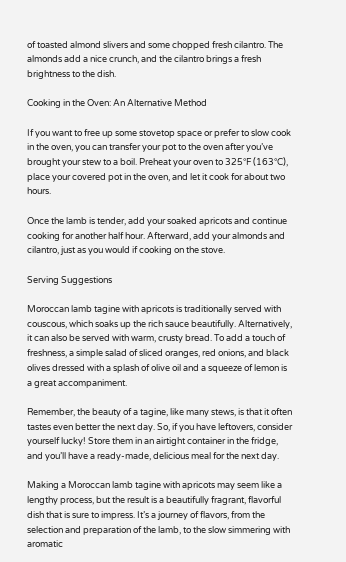of toasted almond slivers and some chopped fresh cilantro. The almonds add a nice crunch, and the cilantro brings a fresh brightness to the dish.

Cooking in the Oven: An Alternative Method

If you want to free up some stovetop space or prefer to slow cook in the oven, you can transfer your pot to the oven after you’ve brought your stew to a boil. Preheat your oven to 325°F (163°C), place your covered pot in the oven, and let it cook for about two hours.

Once the lamb is tender, add your soaked apricots and continue cooking for another half hour. Afterward, add your almonds and cilantro, just as you would if cooking on the stove.

Serving Suggestions

Moroccan lamb tagine with apricots is traditionally served with couscous, which soaks up the rich sauce beautifully. Alternatively, it can also be served with warm, crusty bread. To add a touch of freshness, a simple salad of sliced oranges, red onions, and black olives dressed with a splash of olive oil and a squeeze of lemon is a great accompaniment.

Remember, the beauty of a tagine, like many stews, is that it often tastes even better the next day. So, if you have leftovers, consider yourself lucky! Store them in an airtight container in the fridge, and you’ll have a ready-made, delicious meal for the next day.

Making a Moroccan lamb tagine with apricots may seem like a lengthy process, but the result is a beautifully fragrant, flavorful dish that is sure to impress. It’s a journey of flavors, from the selection and preparation of the lamb, to the slow simmering with aromatic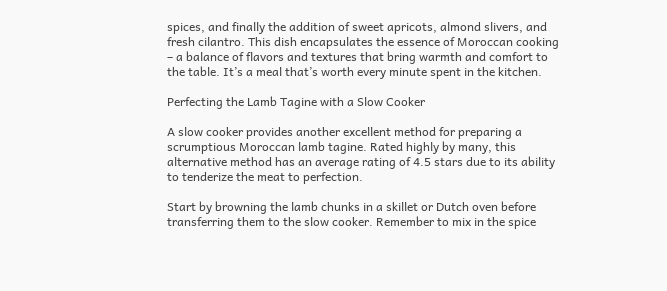spices, and finally the addition of sweet apricots, almond slivers, and fresh cilantro. This dish encapsulates the essence of Moroccan cooking – a balance of flavors and textures that bring warmth and comfort to the table. It’s a meal that’s worth every minute spent in the kitchen.

Perfecting the Lamb Tagine with a Slow Cooker

A slow cooker provides another excellent method for preparing a scrumptious Moroccan lamb tagine. Rated highly by many, this alternative method has an average rating of 4.5 stars due to its ability to tenderize the meat to perfection.

Start by browning the lamb chunks in a skillet or Dutch oven before transferring them to the slow cooker. Remember to mix in the spice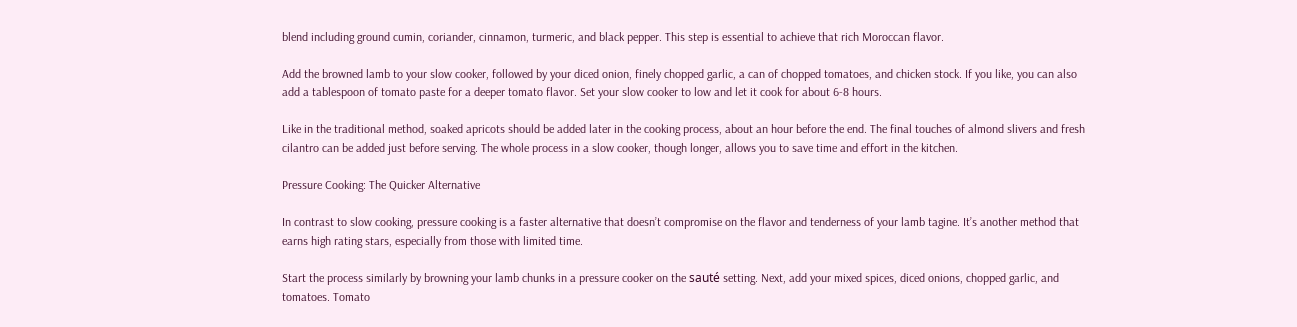blend including ground cumin, coriander, cinnamon, turmeric, and black pepper. This step is essential to achieve that rich Moroccan flavor.

Add the browned lamb to your slow cooker, followed by your diced onion, finely chopped garlic, a can of chopped tomatoes, and chicken stock. If you like, you can also add a tablespoon of tomato paste for a deeper tomato flavor. Set your slow cooker to low and let it cook for about 6-8 hours.

Like in the traditional method, soaked apricots should be added later in the cooking process, about an hour before the end. The final touches of almond slivers and fresh cilantro can be added just before serving. The whole process in a slow cooker, though longer, allows you to save time and effort in the kitchen.

Pressure Cooking: The Quicker Alternative

In contrast to slow cooking, pressure cooking is a faster alternative that doesn’t compromise on the flavor and tenderness of your lamb tagine. It’s another method that earns high rating stars, especially from those with limited time.

Start the process similarly by browning your lamb chunks in a pressure cooker on the sauté setting. Next, add your mixed spices, diced onions, chopped garlic, and tomatoes. Tomato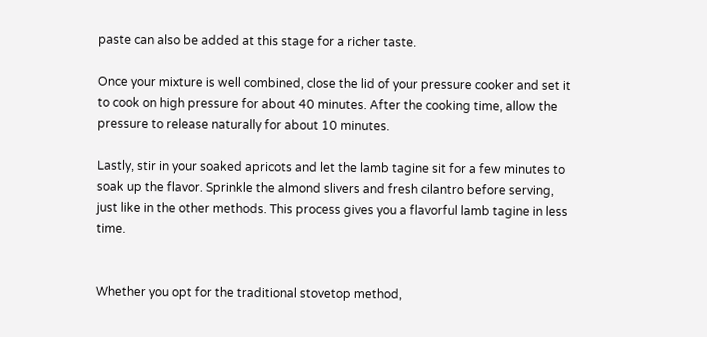paste can also be added at this stage for a richer taste.

Once your mixture is well combined, close the lid of your pressure cooker and set it to cook on high pressure for about 40 minutes. After the cooking time, allow the pressure to release naturally for about 10 minutes.

Lastly, stir in your soaked apricots and let the lamb tagine sit for a few minutes to soak up the flavor. Sprinkle the almond slivers and fresh cilantro before serving, just like in the other methods. This process gives you a flavorful lamb tagine in less time.


Whether you opt for the traditional stovetop method,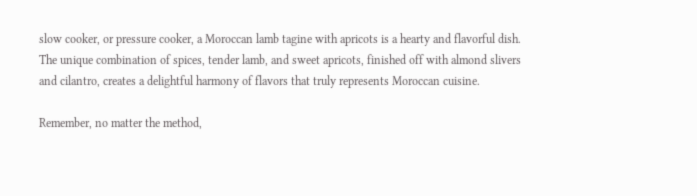slow cooker, or pressure cooker, a Moroccan lamb tagine with apricots is a hearty and flavorful dish. The unique combination of spices, tender lamb, and sweet apricots, finished off with almond slivers and cilantro, creates a delightful harmony of flavors that truly represents Moroccan cuisine.

Remember, no matter the method,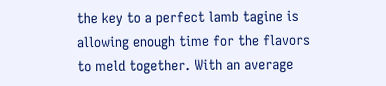the key to a perfect lamb tagine is allowing enough time for the flavors to meld together. With an average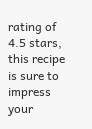rating of 4.5 stars, this recipe is sure to impress your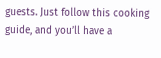guests. Just follow this cooking guide, and you’ll have a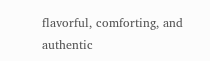flavorful, comforting, and authentic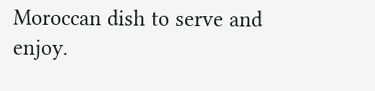Moroccan dish to serve and enjoy.